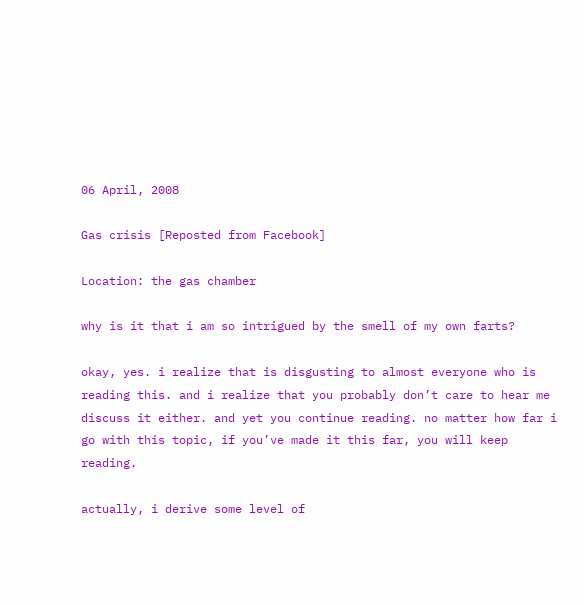06 April, 2008

Gas crisis [Reposted from Facebook]

Location: the gas chamber

why is it that i am so intrigued by the smell of my own farts?

okay, yes. i realize that is disgusting to almost everyone who is reading this. and i realize that you probably don’t care to hear me discuss it either. and yet you continue reading. no matter how far i go with this topic, if you’ve made it this far, you will keep reading.

actually, i derive some level of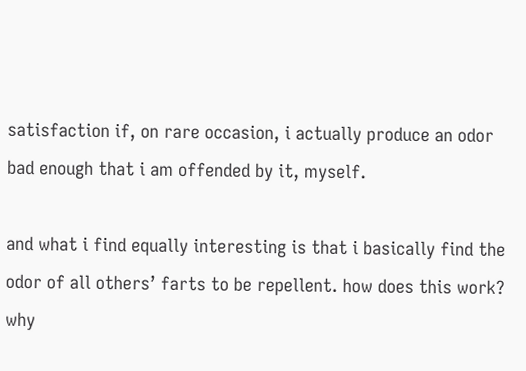satisfaction if, on rare occasion, i actually produce an odor bad enough that i am offended by it, myself.

and what i find equally interesting is that i basically find the odor of all others’ farts to be repellent. how does this work? why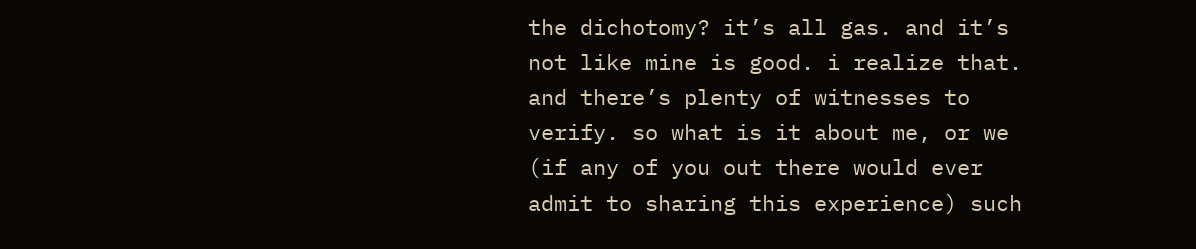the dichotomy? it’s all gas. and it’s not like mine is good. i realize that. and there’s plenty of witnesses to verify. so what is it about me, or we (if any of you out there would ever admit to sharing this experience) such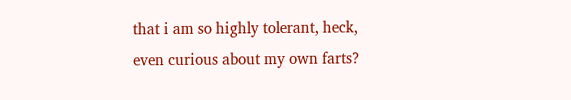that i am so highly tolerant, heck, even curious about my own farts?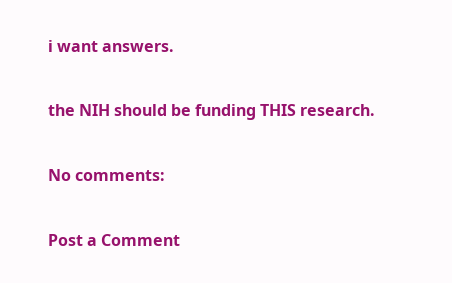i want answers.

the NIH should be funding THIS research.

No comments:

Post a Comment